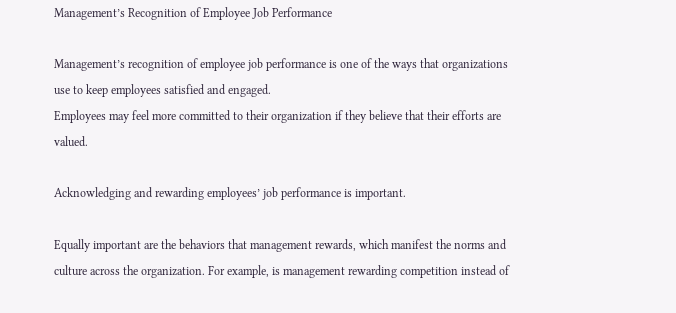Management’s Recognition of Employee Job Performance

Management’s recognition of employee job performance is one of the ways that organizations use to keep employees satisfied and engaged.
Employees may feel more committed to their organization if they believe that their efforts are valued.

Acknowledging and rewarding employees’ job performance is important.

Equally important are the behaviors that management rewards, which manifest the norms and culture across the organization. For example, is management rewarding competition instead of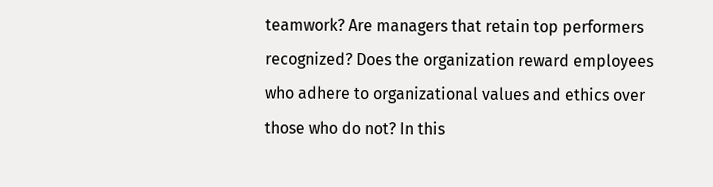teamwork? Are managers that retain top performers recognized? Does the organization reward employees who adhere to organizational values and ethics over those who do not? In this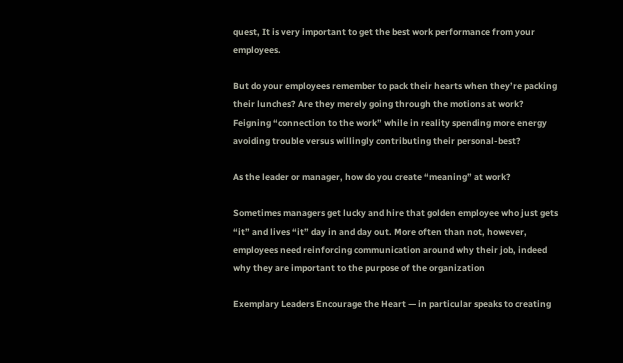quest, It is very important to get the best work performance from your employees.

But do your employees remember to pack their hearts when they’re packing their lunches? Are they merely going through the motions at work? Feigning “connection to the work” while in reality spending more energy avoiding trouble versus willingly contributing their personal-best?

As the leader or manager, how do you create “meaning” at work?

Sometimes managers get lucky and hire that golden employee who just gets “it” and lives “it” day in and day out. More often than not, however, employees need reinforcing communication around why their job, indeed why they are important to the purpose of the organization

Exemplary Leaders Encourage the Heart — in particular speaks to creating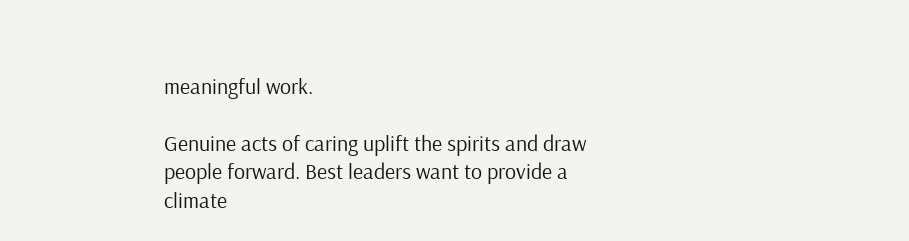meaningful work.

Genuine acts of caring uplift the spirits and draw people forward. Best leaders want to provide a climate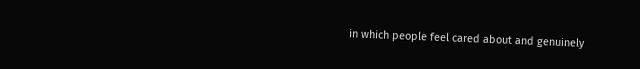in which people feel cared about and genuinely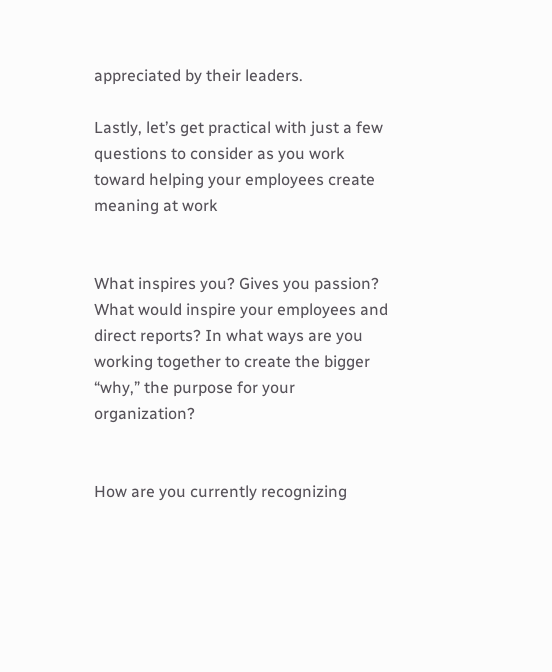appreciated by their leaders.

Lastly, let’s get practical with just a few questions to consider as you work toward helping your employees create meaning at work


What inspires you? Gives you passion? What would inspire your employees and direct reports? In what ways are you working together to create the bigger “why,” the purpose for your organization?


How are you currently recognizing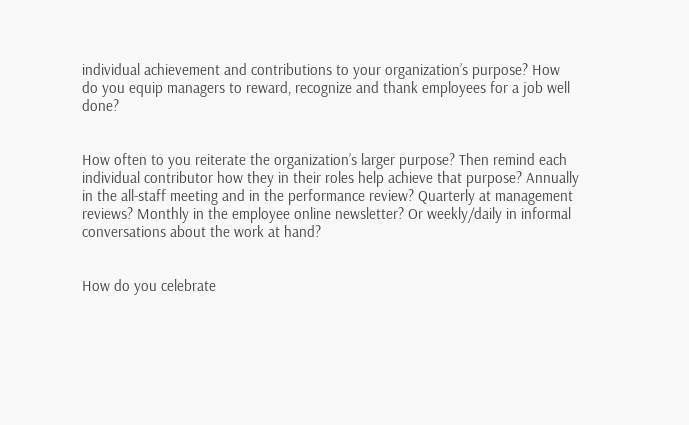individual achievement and contributions to your organization’s purpose? How do you equip managers to reward, recognize and thank employees for a job well done?


How often to you reiterate the organization’s larger purpose? Then remind each individual contributor how they in their roles help achieve that purpose? Annually in the all-staff meeting and in the performance review? Quarterly at management reviews? Monthly in the employee online newsletter? Or weekly/daily in informal conversations about the work at hand?


How do you celebrate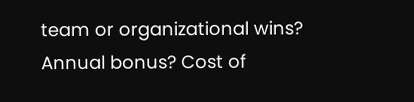team or organizational wins? Annual bonus? Cost of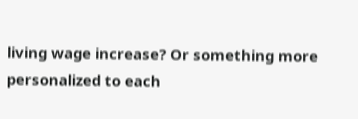living wage increase? Or something more personalized to each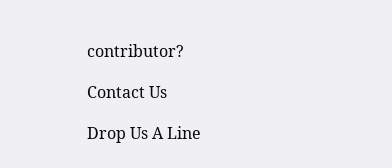contributor?

Contact Us

Drop Us A Line